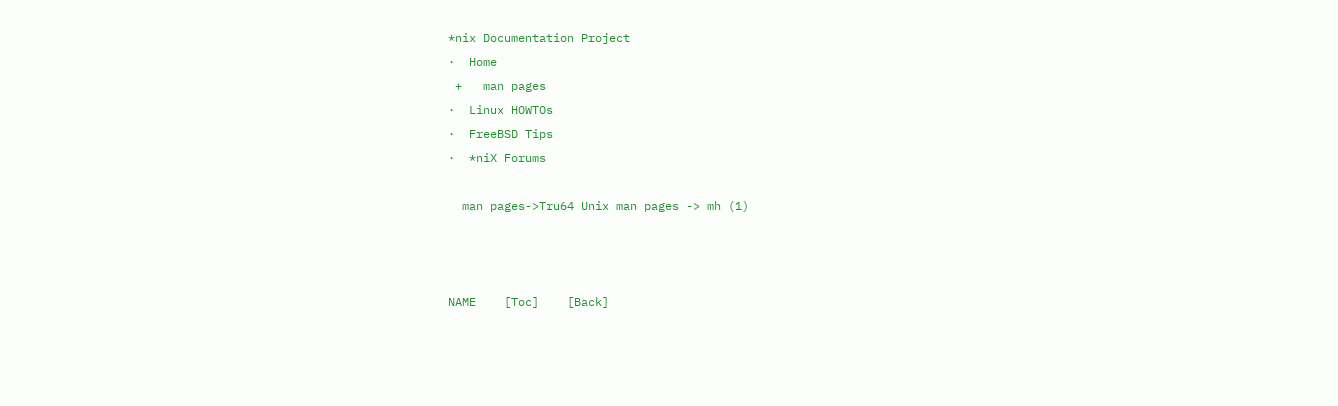*nix Documentation Project
·  Home
 +   man pages
·  Linux HOWTOs
·  FreeBSD Tips
·  *niX Forums

  man pages->Tru64 Unix man pages -> mh (1)



NAME    [Toc]    [Back]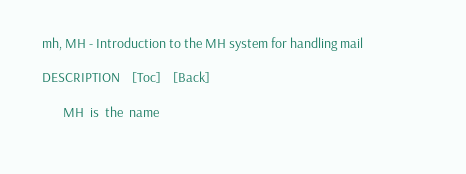mh, MH - Introduction to the MH system for handling mail

DESCRIPTION    [Toc]    [Back]

       MH  is  the  name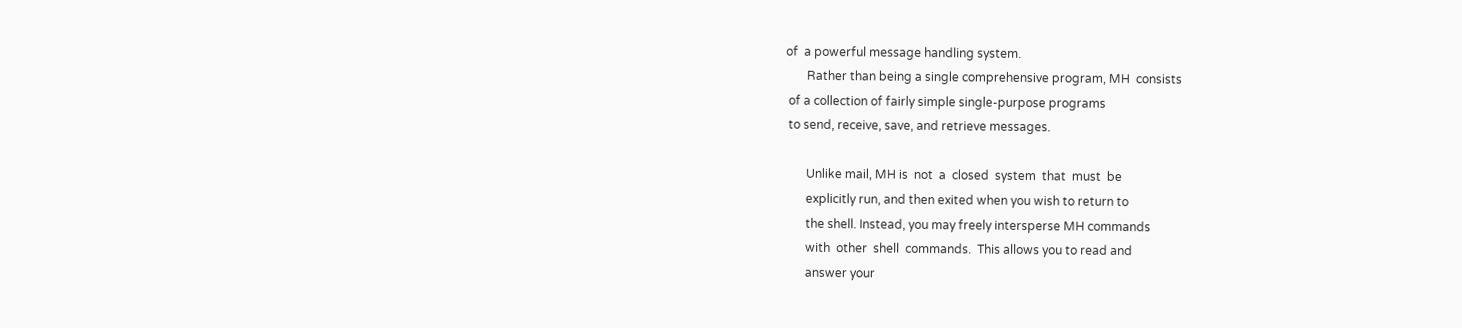of  a powerful message handling system.
       Rather than being a single comprehensive program, MH  consists
 of a collection of fairly simple single-purpose programs
 to send, receive, save, and retrieve messages.

       Unlike mail, MH is  not  a  closed  system  that  must  be
       explicitly run, and then exited when you wish to return to
       the shell. Instead, you may freely intersperse MH commands
       with  other  shell  commands.  This allows you to read and
       answer your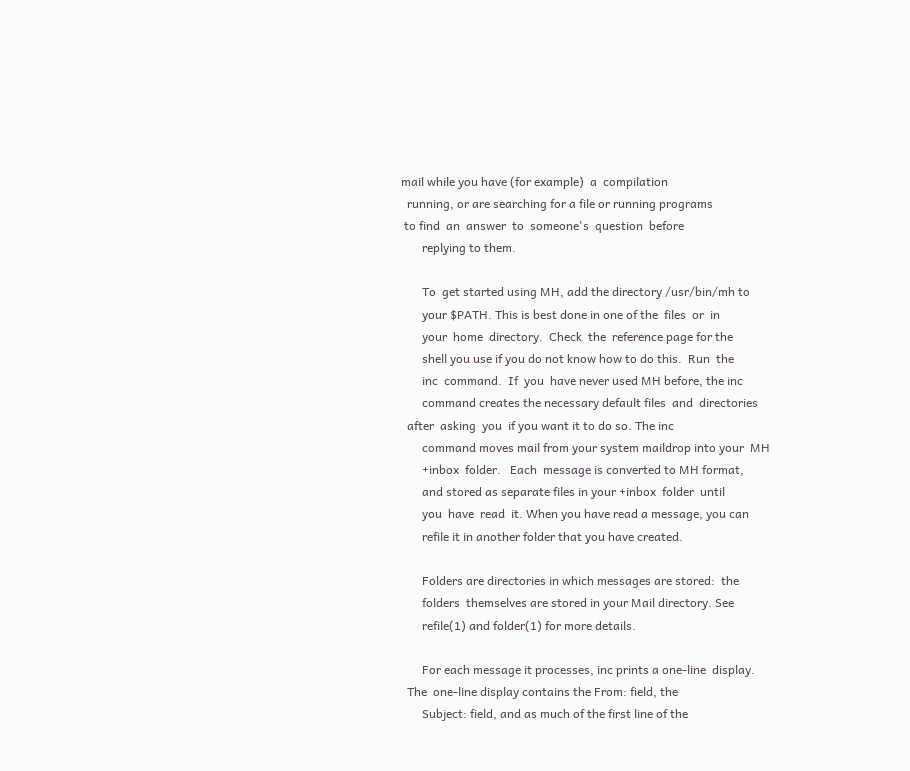mail while you have (for example)  a  compilation
  running, or are searching for a file or running programs
 to find  an  answer  to  someone's  question  before
       replying to them.

       To  get started using MH, add the directory /usr/bin/mh to
       your $PATH. This is best done in one of the  files  or  in
       your  home  directory.  Check  the  reference page for the
       shell you use if you do not know how to do this.  Run  the
       inc  command.  If  you  have never used MH before, the inc
       command creates the necessary default files  and  directories
  after  asking  you  if you want it to do so. The inc
       command moves mail from your system maildrop into your  MH
       +inbox  folder.   Each  message is converted to MH format,
       and stored as separate files in your +inbox  folder  until
       you  have  read  it. When you have read a message, you can
       refile it in another folder that you have created.

       Folders are directories in which messages are stored:  the
       folders  themselves are stored in your Mail directory. See
       refile(1) and folder(1) for more details.

       For each message it processes, inc prints a one-line  display.
  The  one-line display contains the From: field, the
       Subject: field, and as much of the first line of the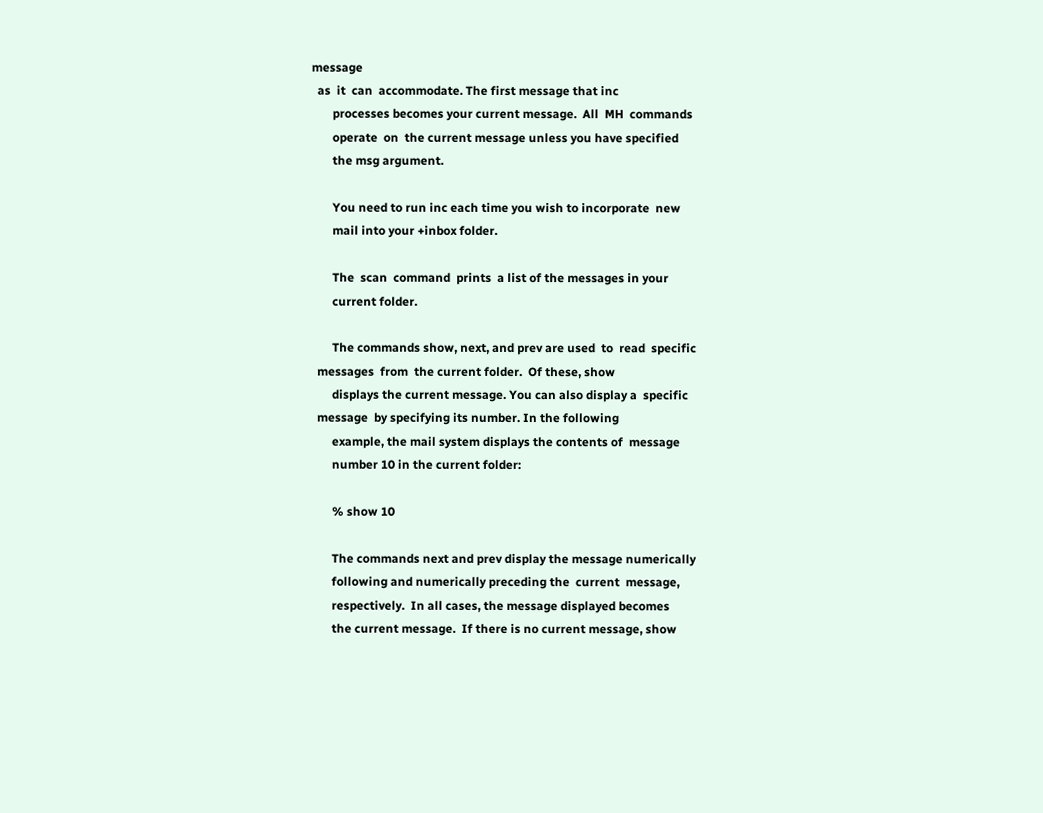message
  as  it  can  accommodate. The first message that inc
       processes becomes your current message.  All  MH  commands
       operate  on  the current message unless you have specified
       the msg argument.

       You need to run inc each time you wish to incorporate  new
       mail into your +inbox folder.

       The  scan  command  prints  a list of the messages in your
       current folder.

       The commands show, next, and prev are used  to  read  specific
  messages  from  the current folder.  Of these, show
       displays the current message. You can also display a  specific
  message  by specifying its number. In the following
       example, the mail system displays the contents of  message
       number 10 in the current folder:

       % show 10

       The commands next and prev display the message numerically
       following and numerically preceding the  current  message,
       respectively.  In all cases, the message displayed becomes
       the current message.  If there is no current message, show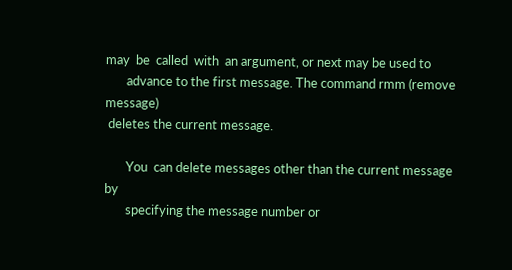may  be  called  with  an argument, or next may be used to
       advance to the first message. The command rmm (remove message)
 deletes the current message.

       You  can delete messages other than the current message by
       specifying the message number or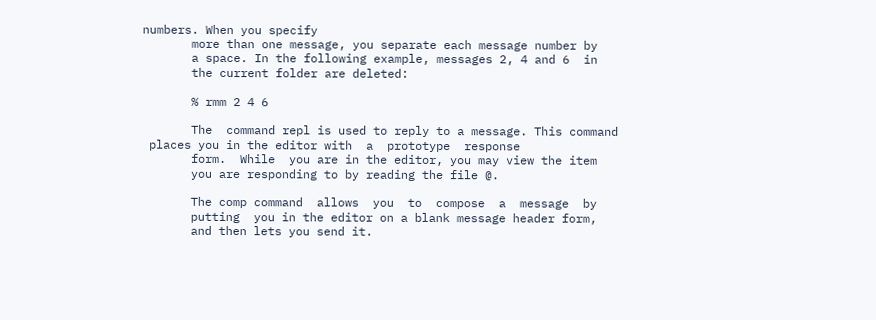numbers. When you specify
       more than one message, you separate each message number by
       a space. In the following example, messages 2, 4 and 6  in
       the current folder are deleted:

       % rmm 2 4 6

       The  command repl is used to reply to a message. This command
 places you in the editor with  a  prototype  response
       form.  While  you are in the editor, you may view the item
       you are responding to by reading the file @.

       The comp command  allows  you  to  compose  a  message  by
       putting  you in the editor on a blank message header form,
       and then lets you send it.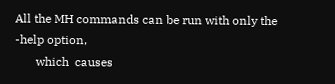All the MH commands can be run with only the -help option,
       which  causes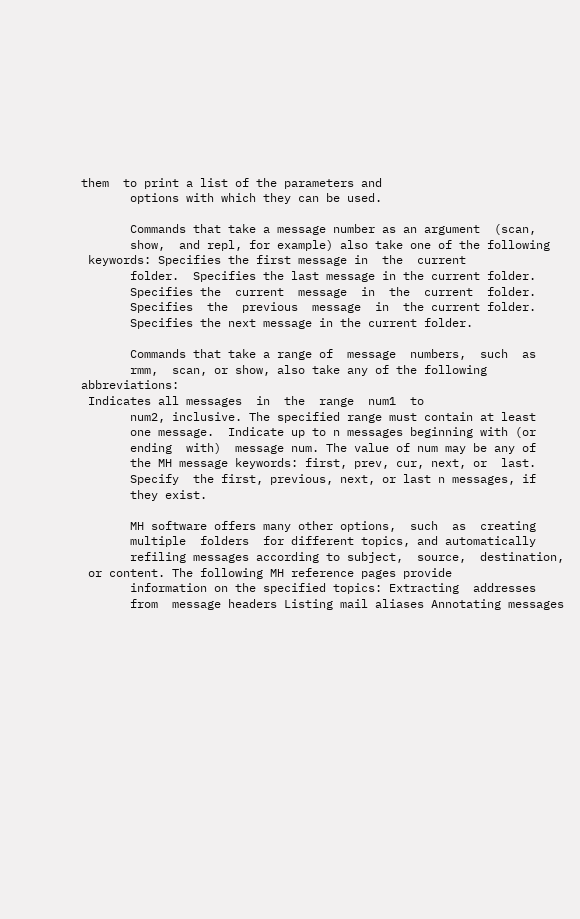them  to print a list of the parameters and
       options with which they can be used.

       Commands that take a message number as an argument  (scan,
       show,  and repl, for example) also take one of the following
 keywords: Specifies the first message in  the  current
       folder.  Specifies the last message in the current folder.
       Specifies the  current  message  in  the  current  folder.
       Specifies  the  previous  message  in  the current folder.
       Specifies the next message in the current folder.

       Commands that take a range of  message  numbers,  such  as
       rmm,  scan, or show, also take any of the following abbreviations:
 Indicates all messages  in  the  range  num1  to
       num2, inclusive. The specified range must contain at least
       one message.  Indicate up to n messages beginning with (or
       ending  with)  message num. The value of num may be any of
       the MH message keywords: first, prev, cur, next, or  last.
       Specify  the first, previous, next, or last n messages, if
       they exist.

       MH software offers many other options,  such  as  creating
       multiple  folders  for different topics, and automatically
       refiling messages according to subject,  source,  destination,
 or content. The following MH reference pages provide
       information on the specified topics: Extracting  addresses
       from  message headers Listing mail aliases Annotating messages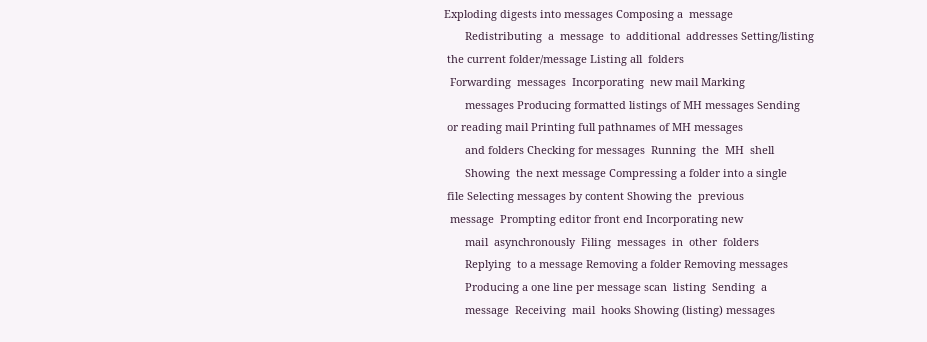Exploding digests into messages Composing a  message
       Redistributing  a  message  to  additional  addresses Setting/listing
 the current folder/message Listing all  folders
  Forwarding  messages  Incorporating  new mail Marking
       messages Producing formatted listings of MH messages Sending
 or reading mail Printing full pathnames of MH messages
       and folders Checking for messages  Running  the  MH  shell
       Showing  the next message Compressing a folder into a single
 file Selecting messages by content Showing the  previous
  message  Prompting editor front end Incorporating new
       mail  asynchronously  Filing  messages  in  other  folders
       Replying  to a message Removing a folder Removing messages
       Producing a one line per message scan  listing  Sending  a
       message  Receiving  mail  hooks Showing (listing) messages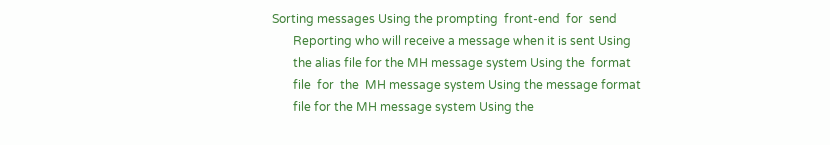Sorting messages Using the prompting  front-end  for  send
       Reporting who will receive a message when it is sent Using
       the alias file for the MH message system Using the  format
       file  for  the  MH message system Using the message format
       file for the MH message system Using the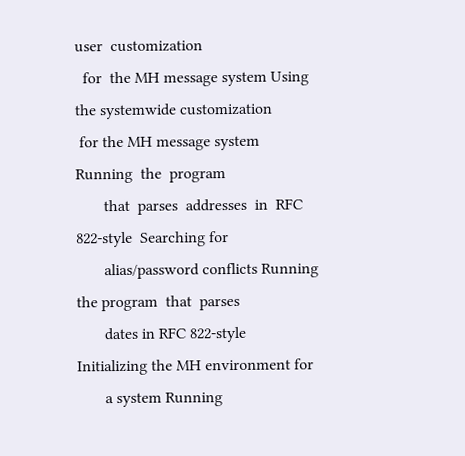user  customization
  for  the MH message system Using the systemwide customization
 for the MH message system Running  the  program
       that  parses  addresses  in  RFC  822-style  Searching for
       alias/password conflicts Running the program  that  parses
       dates in RFC 822-style Initializing the MH environment for
       a system Running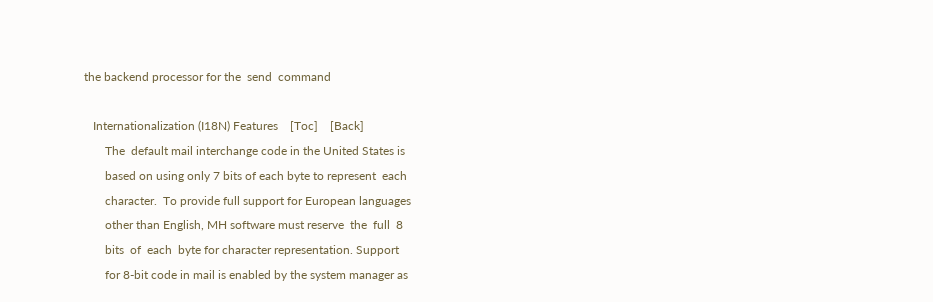the backend processor for the  send  command

   Internationalization (I18N) Features    [Toc]    [Back]
       The  default mail interchange code in the United States is
       based on using only 7 bits of each byte to represent  each
       character.  To provide full support for European languages
       other than English, MH software must reserve  the  full  8
       bits  of  each  byte for character representation. Support
       for 8-bit code in mail is enabled by the system manager as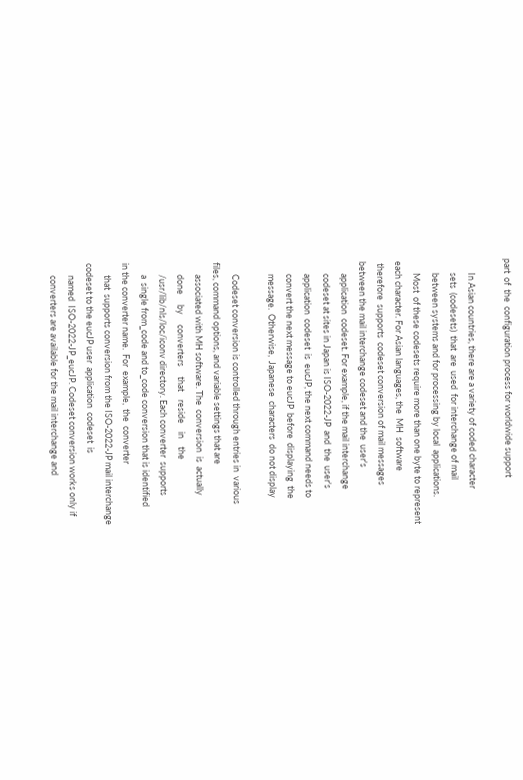part  of  the  configuration process for worldwide support

       In Asian countries, there are a variety of coded character
       sets  (codesets)  that  are  used  for interchange of mail
       between systems and for processing by local  applications.
       Most  of these codesets require more than one byte to represent
 each character. For Asian languages, the  MH  software
  therefore  supports  codeset conversion of mail messages
 between the mail interchange codeset and the  user's
       application  codeset. For example, if the mail interchange
       codeset at sites in Japan is ISO-2022-JP  and  the  user's
       application  codeset  is  eucJP, the next command needs to
       convert the next message to eucJP  before  displaying  the
       message.  Otherwise,  Japanese  characters  do not display

       Codeset conversion is controlled through entries in  various
 files, command options, and variable settings that are
       associated with MH software. The  conversion  is  actually
       done     by     converters     that    reside    in    the
       /usr/lib/nls/loc/iconv directory. Each converter  supports
       a  single from_code and to_code conversion that is identified
 in the converter name.  For  example,  the  converter
       that  supports conversion from the ISO-2022-JP mail interchange
 codeset to the eucJP user  application  codeset  is
       named  ISO-2022-JP_eucJP. Codeset conversion works only if
       converters are available for the mail interchange and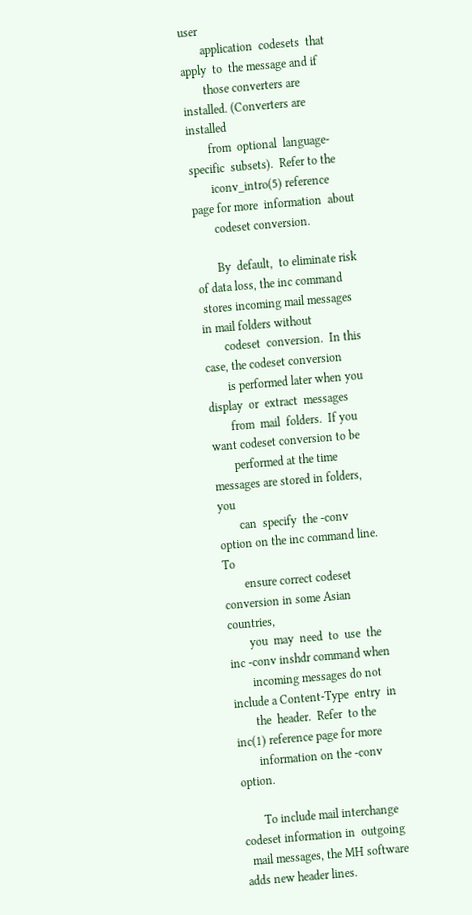user
       application  codesets  that  apply  to  the message and if
       those converters are installed. (Converters are  installed
       from  optional  language-specific  subsets).  Refer to the
       iconv_intro(5) reference page for more  information  about
       codeset conversion.

       By  default,  to eliminate risk of data loss, the inc command
 stores incoming mail messages in mail folders without
       codeset  conversion.  In this case, the codeset conversion
       is performed later when you display  or  extract  messages
       from  mail  folders.  If you want codeset conversion to be
       performed at the time messages are stored in folders,  you
       can  specify  the -conv option on the inc command line. To
       ensure correct codeset conversion in some Asian countries,
       you  may  need  to  use  the inc -conv inshdr command when
       incoming messages do not include a Content-Type  entry  in
       the  header.  Refer  to the inc(1) reference page for more
       information on the -conv option.

       To include mail interchange codeset information in  outgoing
  mail messages, the MH software adds new header lines.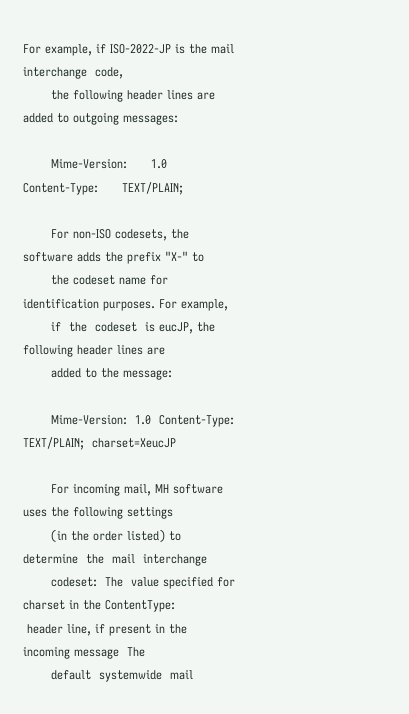For example, if ISO-2022-JP is the mail interchange  code,
       the following header lines are added to outgoing messages:

       Mime-Version:      1.0      Content-Type:      TEXT/PLAIN;

       For non-ISO codesets, the software adds the prefix "X-" to
       the codeset name for identification purposes. For example,
       if  the  codeset  is eucJP, the following header lines are
       added to the message:

       Mime-Version:  1.0  Content-Type:  TEXT/PLAIN;  charset=XeucJP

       For incoming mail, MH software uses the following settings
       (in the order listed) to determine  the  mail  interchange
       codeset:  The  value specified for charset in the ContentType:
 header line, if present in the incoming message  The
       default  systemwide  mail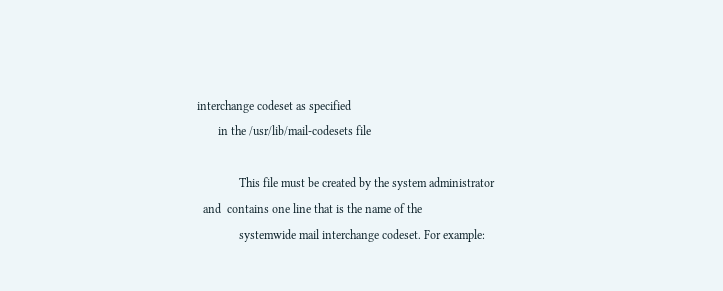interchange codeset as specified
       in the /usr/lib/mail-codesets file

              This file must be created by the system administrator
  and  contains one line that is the name of the
              systemwide mail interchange codeset. For example: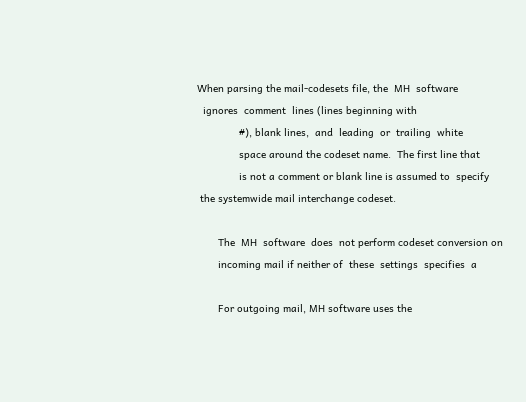When parsing the mail-codesets file, the  MH  software
  ignores  comment  lines (lines beginning with
              #), blank lines,  and  leading  or  trailing  white
              space around the codeset name.  The first line that
              is not a comment or blank line is assumed to  specify
 the systemwide mail interchange codeset.

       The  MH  software  does  not perform codeset conversion on
       incoming mail if neither of  these  settings  specifies  a

       For outgoing mail, MH software uses the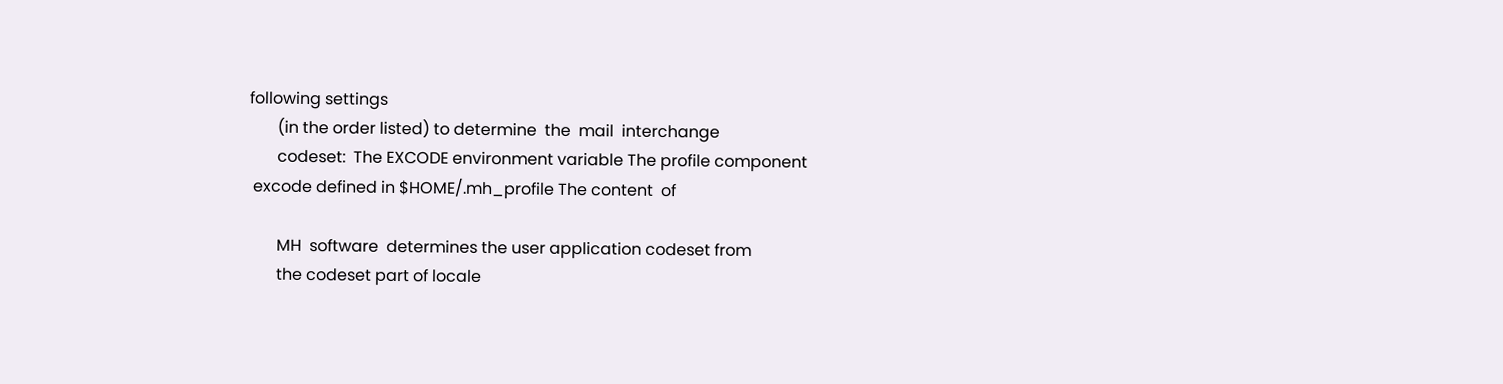following settings
       (in the order listed) to determine  the  mail  interchange
       codeset:  The EXCODE environment variable The profile component
 excode defined in $HOME/.mh_profile The content  of

       MH  software  determines the user application codeset from
       the codeset part of locale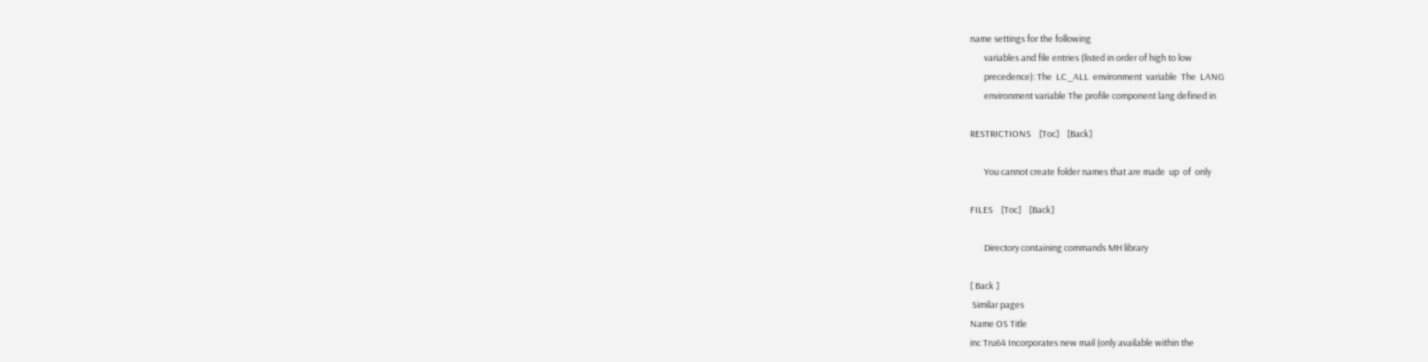name settings for the following
       variables and file entries (listed in order of high to low
       precedence): The  LC_ALL  environment  variable  The  LANG
       environment variable The profile component lang defined in

RESTRICTIONS    [Toc]    [Back]

       You cannot create folder names that are made  up  of  only

FILES    [Toc]    [Back]

       Directory containing commands MH library

[ Back ]
 Similar pages
Name OS Title
inc Tru64 Incorporates new mail (only available within the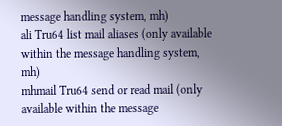message handling system, mh)
ali Tru64 list mail aliases (only available within the message handling system, mh)
mhmail Tru64 send or read mail (only available within the message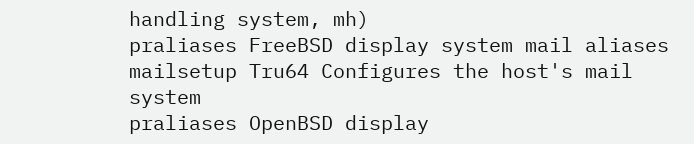handling system, mh)
praliases FreeBSD display system mail aliases
mailsetup Tru64 Configures the host's mail system
praliases OpenBSD display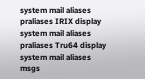system mail aliases
praliases IRIX display system mail aliases
praliases Tru64 display system mail aliases
msgs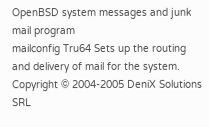OpenBSD system messages and junk mail program
mailconfig Tru64 Sets up the routing and delivery of mail for the system.
Copyright © 2004-2005 DeniX Solutions SRL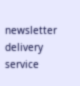newsletter delivery service